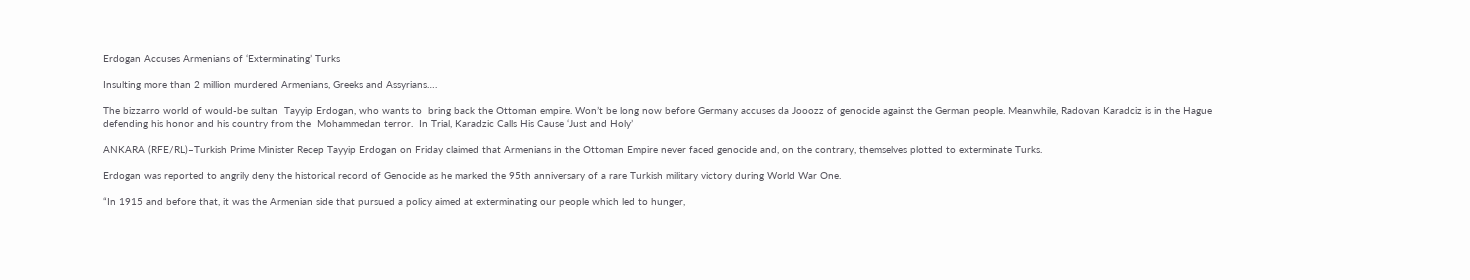Erdogan Accuses Armenians of ‘Exterminating’ Turks

Insulting more than 2 million murdered Armenians, Greeks and Assyrians….

The bizzarro world of would-be sultan  Tayyip Erdogan, who wants to  bring back the Ottoman empire. Won’t be long now before Germany accuses da Jooozz of genocide against the German people. Meanwhile, Radovan Karadciz is in the Hague defending his honor and his country from the  Mohammedan terror.  In Trial, Karadzic Calls His Cause ‘Just and Holy’

ANKARA (RFE/RL)–Turkish Prime Minister Recep Tayyip Erdogan on Friday claimed that Armenians in the Ottoman Empire never faced genocide and, on the contrary, themselves plotted to exterminate Turks.

Erdogan was reported to angrily deny the historical record of Genocide as he marked the 95th anniversary of a rare Turkish military victory during World War One.

“In 1915 and before that, it was the Armenian side that pursued a policy aimed at exterminating our people which led to hunger,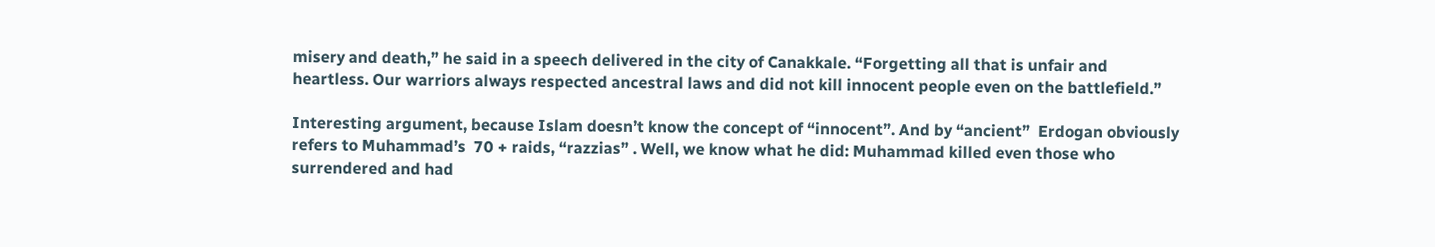misery and death,” he said in a speech delivered in the city of Canakkale. “Forgetting all that is unfair and heartless. Our warriors always respected ancestral laws and did not kill innocent people even on the battlefield.”

Interesting argument, because Islam doesn’t know the concept of “innocent”. And by “ancient”  Erdogan obviously refers to Muhammad’s  70 + raids, “razzias” . Well, we know what he did: Muhammad killed even those who surrendered and had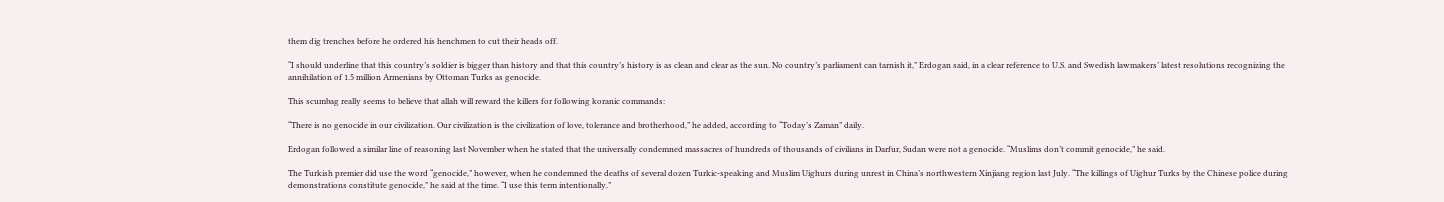them dig trenches before he ordered his henchmen to cut their heads off.

“I should underline that this country’s soldier is bigger than history and that this country’s history is as clean and clear as the sun. No country’s parliament can tarnish it,” Erdogan said, in a clear reference to U.S. and Swedish lawmakers’ latest resolutions recognizing the annihilation of 1.5 million Armenians by Ottoman Turks as genocide.

This scumbag really seems to believe that allah will reward the killers for following koranic commands:

“There is no genocide in our civilization. Our civilization is the civilization of love, tolerance and brotherhood,” he added, according to “Today’s Zaman” daily.

Erdogan followed a similar line of reasoning last November when he stated that the universally condemned massacres of hundreds of thousands of civilians in Darfur, Sudan were not a genocide. “Muslims don’t commit genocide,” he said.

The Turkish premier did use the word “genocide,” however, when he condemned the deaths of several dozen Turkic-speaking and Muslim Uighurs during unrest in China’s northwestern Xinjiang region last July. “The killings of Uighur Turks by the Chinese police during demonstrations constitute genocide,” he said at the time. “I use this term intentionally.”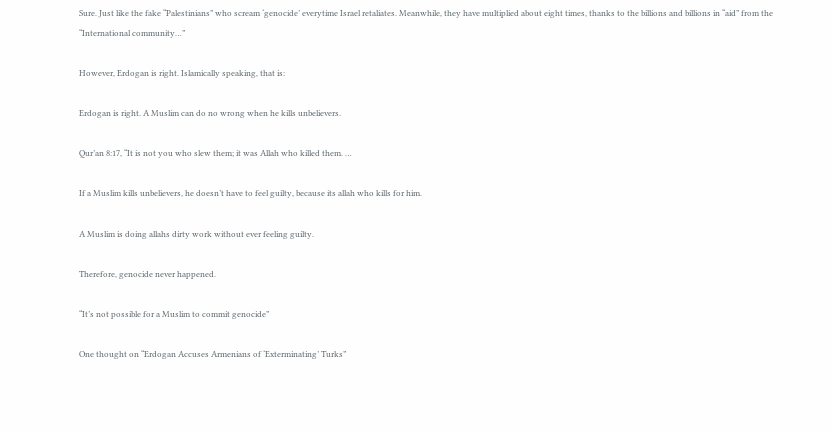Sure. Just like the fake “Palestinians” who scream ‘genocide’ everytime Israel retaliates. Meanwhile, they have multiplied about eight times, thanks to the billions and billions in “aid” from the “International community…”

However, Erdogan is right. Islamically speaking, that is:

Erdogan is right. A Muslim can do no wrong when he kills unbelievers.

Qur’an 8:17, “It is not you who slew them; it was Allah who killed them. …

If a Muslim kills unbelievers, he doesn’t have to feel guilty, because its allah who kills for him.

A Muslim is doing allahs dirty work without ever feeling guilty.

Therefore, genocide never happened.

“It’s not possible for a Muslim to commit genocide”

One thought on “Erdogan Accuses Armenians of ‘Exterminating’ Turks”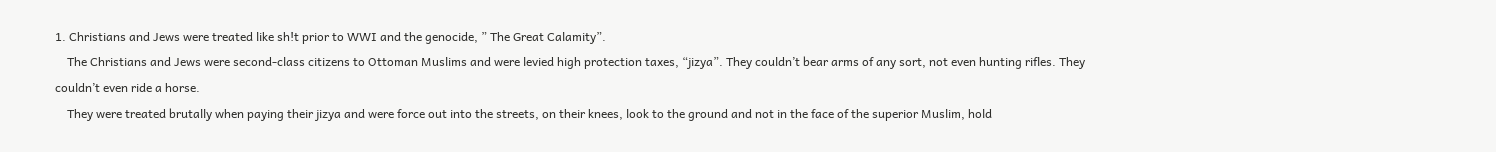1. Christians and Jews were treated like sh!t prior to WWI and the genocide, ” The Great Calamity”.
    The Christians and Jews were second-class citizens to Ottoman Muslims and were levied high protection taxes, “jizya”. They couldn’t bear arms of any sort, not even hunting rifles. They couldn’t even ride a horse.
    They were treated brutally when paying their jizya and were force out into the streets, on their knees, look to the ground and not in the face of the superior Muslim, hold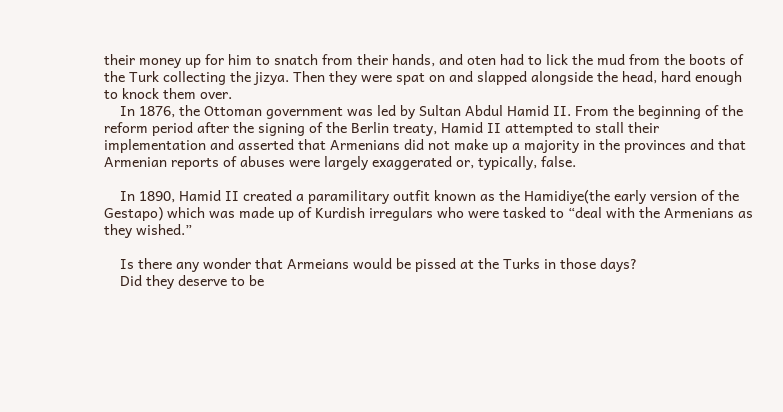their money up for him to snatch from their hands, and oten had to lick the mud from the boots of the Turk collecting the jizya. Then they were spat on and slapped alongside the head, hard enough to knock them over.
    In 1876, the Ottoman government was led by Sultan Abdul Hamid II. From the beginning of the reform period after the signing of the Berlin treaty, Hamid II attempted to stall their implementation and asserted that Armenians did not make up a majority in the provinces and that Armenian reports of abuses were largely exaggerated or, typically, false.

    In 1890, Hamid II created a paramilitary outfit known as the Hamidiye(the early version of the Gestapo) which was made up of Kurdish irregulars who were tasked to “deal with the Armenians as they wished.”

    Is there any wonder that Armeians would be pissed at the Turks in those days?
    Did they deserve to be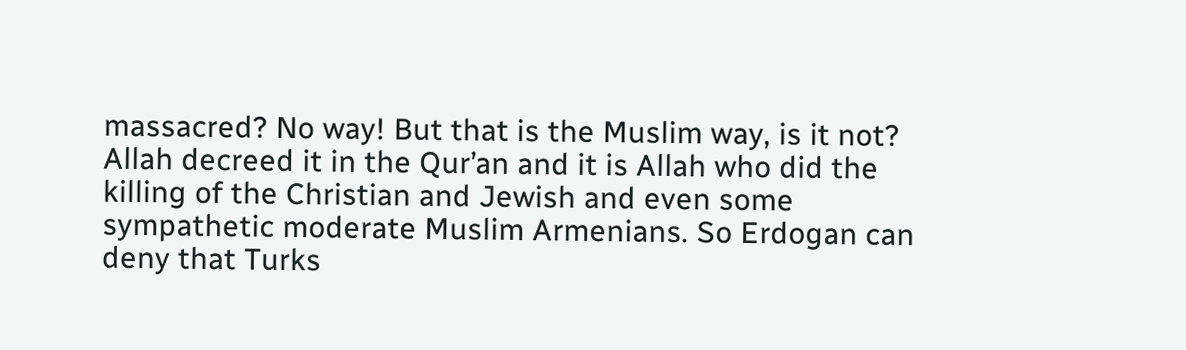massacred? No way! But that is the Muslim way, is it not? Allah decreed it in the Qur’an and it is Allah who did the killing of the Christian and Jewish and even some sympathetic moderate Muslim Armenians. So Erdogan can deny that Turks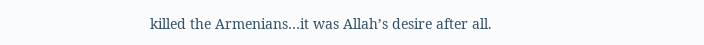killed the Armenians…it was Allah’s desire after all.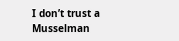I don’t trust a Musselman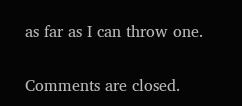as far as I can throw one.

Comments are closed.